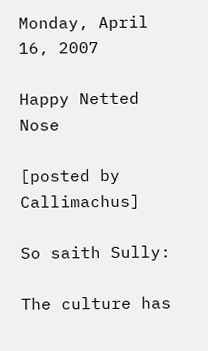Monday, April 16, 2007

Happy Netted Nose

[posted by Callimachus]

So saith Sully:

The culture has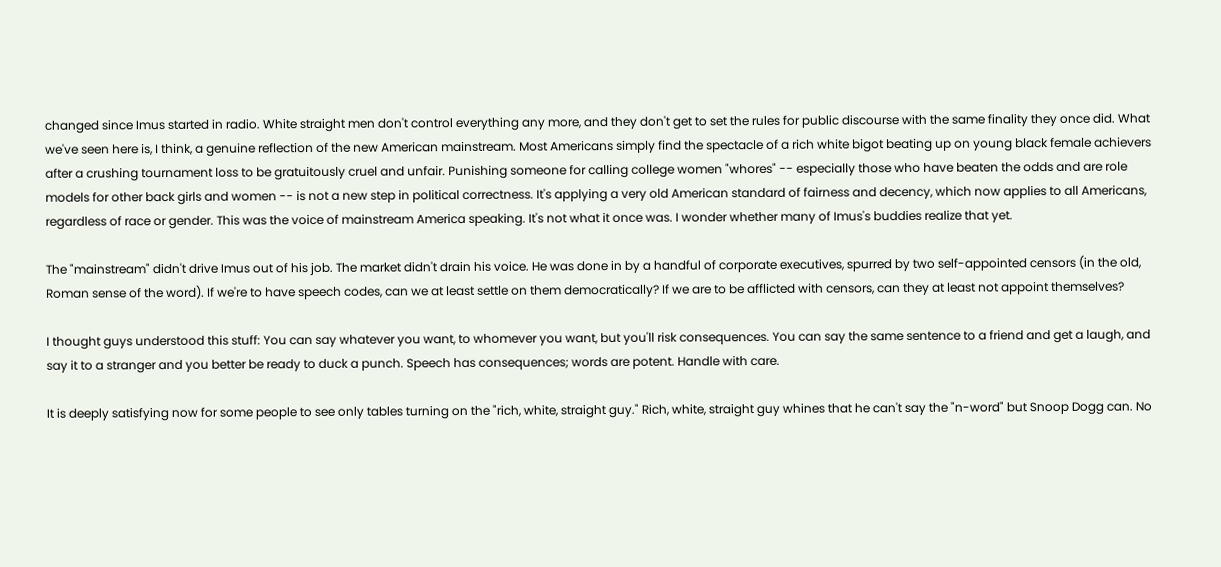changed since Imus started in radio. White straight men don't control everything any more, and they don't get to set the rules for public discourse with the same finality they once did. What we've seen here is, I think, a genuine reflection of the new American mainstream. Most Americans simply find the spectacle of a rich white bigot beating up on young black female achievers after a crushing tournament loss to be gratuitously cruel and unfair. Punishing someone for calling college women "whores" -- especially those who have beaten the odds and are role models for other back girls and women -- is not a new step in political correctness. It's applying a very old American standard of fairness and decency, which now applies to all Americans, regardless of race or gender. This was the voice of mainstream America speaking. It's not what it once was. I wonder whether many of Imus's buddies realize that yet.

The "mainstream" didn't drive Imus out of his job. The market didn't drain his voice. He was done in by a handful of corporate executives, spurred by two self-appointed censors (in the old, Roman sense of the word). If we're to have speech codes, can we at least settle on them democratically? If we are to be afflicted with censors, can they at least not appoint themselves?

I thought guys understood this stuff: You can say whatever you want, to whomever you want, but you'll risk consequences. You can say the same sentence to a friend and get a laugh, and say it to a stranger and you better be ready to duck a punch. Speech has consequences; words are potent. Handle with care.

It is deeply satisfying now for some people to see only tables turning on the "rich, white, straight guy." Rich, white, straight guy whines that he can't say the "n-word" but Snoop Dogg can. No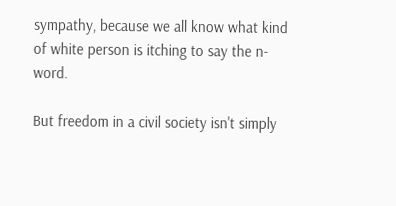sympathy, because we all know what kind of white person is itching to say the n-word.

But freedom in a civil society isn't simply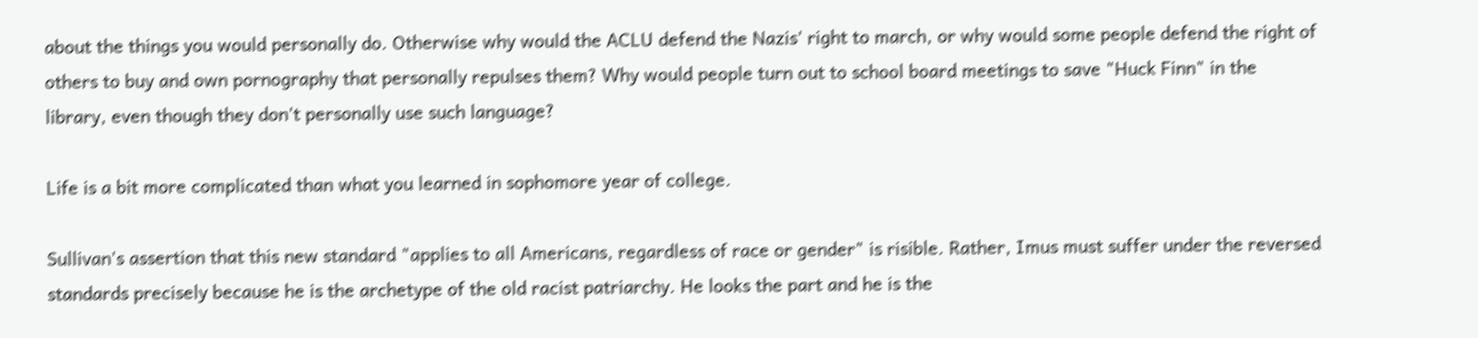about the things you would personally do. Otherwise why would the ACLU defend the Nazis' right to march, or why would some people defend the right of others to buy and own pornography that personally repulses them? Why would people turn out to school board meetings to save "Huck Finn" in the library, even though they don't personally use such language?

Life is a bit more complicated than what you learned in sophomore year of college.

Sullivan's assertion that this new standard "applies to all Americans, regardless of race or gender" is risible. Rather, Imus must suffer under the reversed standards precisely because he is the archetype of the old racist patriarchy. He looks the part and he is the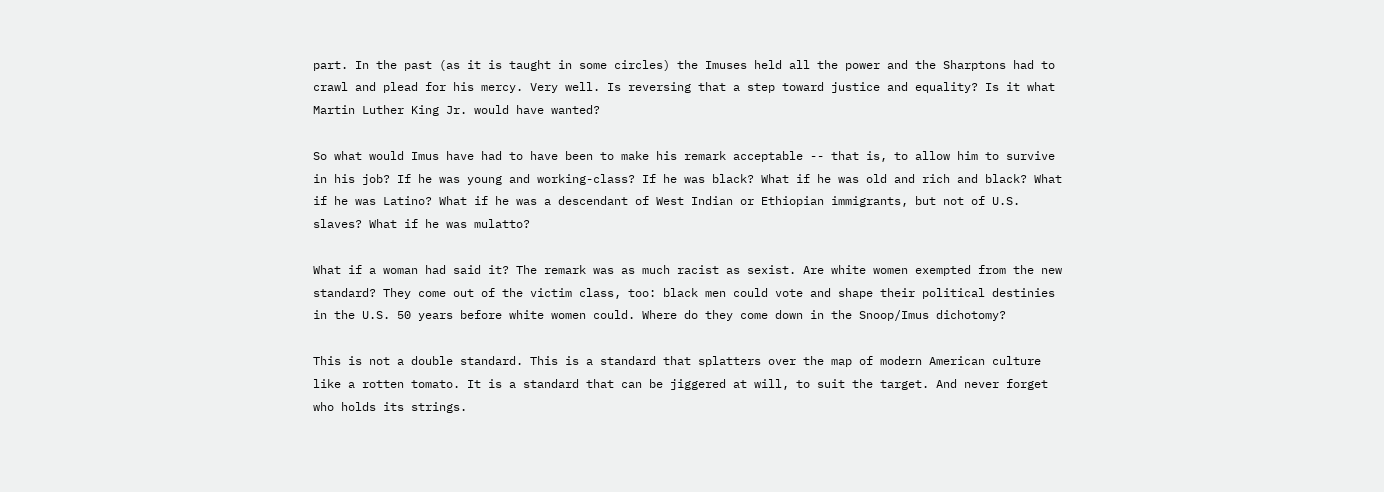part. In the past (as it is taught in some circles) the Imuses held all the power and the Sharptons had to crawl and plead for his mercy. Very well. Is reversing that a step toward justice and equality? Is it what Martin Luther King Jr. would have wanted?

So what would Imus have had to have been to make his remark acceptable -- that is, to allow him to survive in his job? If he was young and working-class? If he was black? What if he was old and rich and black? What if he was Latino? What if he was a descendant of West Indian or Ethiopian immigrants, but not of U.S. slaves? What if he was mulatto?

What if a woman had said it? The remark was as much racist as sexist. Are white women exempted from the new standard? They come out of the victim class, too: black men could vote and shape their political destinies in the U.S. 50 years before white women could. Where do they come down in the Snoop/Imus dichotomy?

This is not a double standard. This is a standard that splatters over the map of modern American culture like a rotten tomato. It is a standard that can be jiggered at will, to suit the target. And never forget who holds its strings.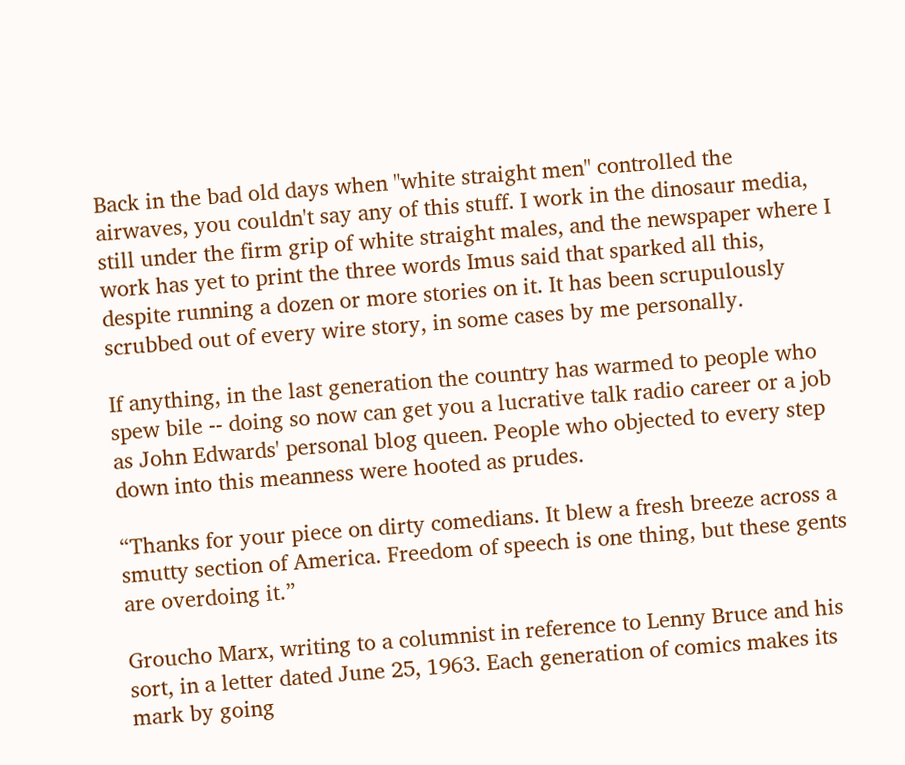Back in the bad old days when "white straight men" controlled the airwaves, you couldn't say any of this stuff. I work in the dinosaur media, still under the firm grip of white straight males, and the newspaper where I work has yet to print the three words Imus said that sparked all this, despite running a dozen or more stories on it. It has been scrupulously scrubbed out of every wire story, in some cases by me personally.

If anything, in the last generation the country has warmed to people who spew bile -- doing so now can get you a lucrative talk radio career or a job as John Edwards' personal blog queen. People who objected to every step down into this meanness were hooted as prudes.

“Thanks for your piece on dirty comedians. It blew a fresh breeze across a smutty section of America. Freedom of speech is one thing, but these gents are overdoing it.”

Groucho Marx, writing to a columnist in reference to Lenny Bruce and his sort, in a letter dated June 25, 1963. Each generation of comics makes its mark by going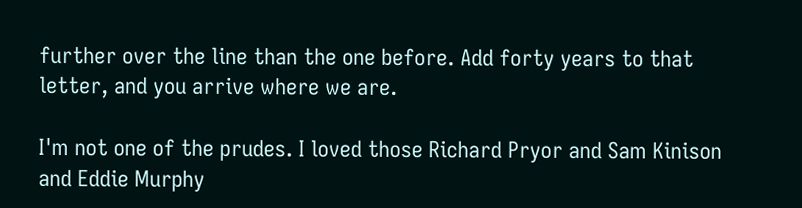further over the line than the one before. Add forty years to that letter, and you arrive where we are.

I'm not one of the prudes. I loved those Richard Pryor and Sam Kinison and Eddie Murphy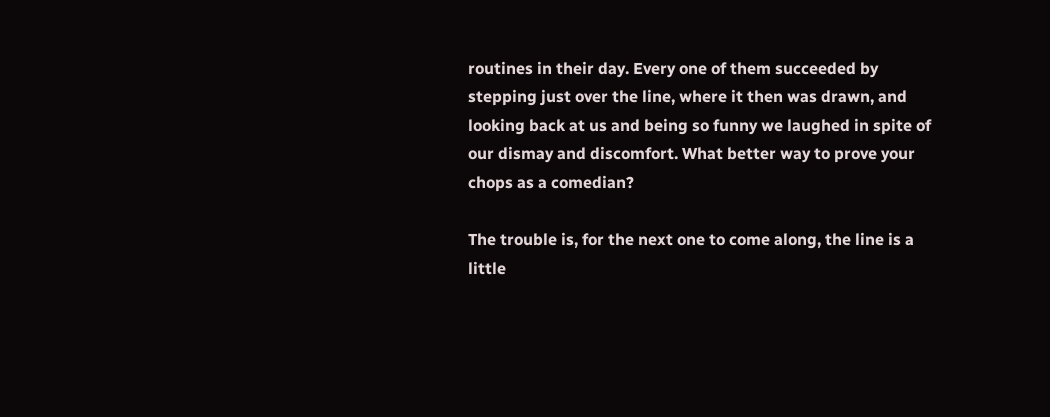routines in their day. Every one of them succeeded by stepping just over the line, where it then was drawn, and looking back at us and being so funny we laughed in spite of our dismay and discomfort. What better way to prove your chops as a comedian?

The trouble is, for the next one to come along, the line is a little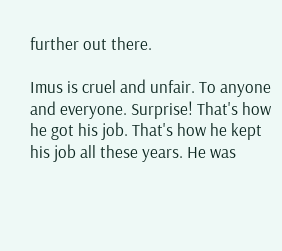further out there.

Imus is cruel and unfair. To anyone and everyone. Surprise! That's how he got his job. That's how he kept his job all these years. He was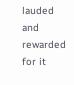lauded and rewarded for it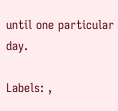until one particular day.

Labels: ,